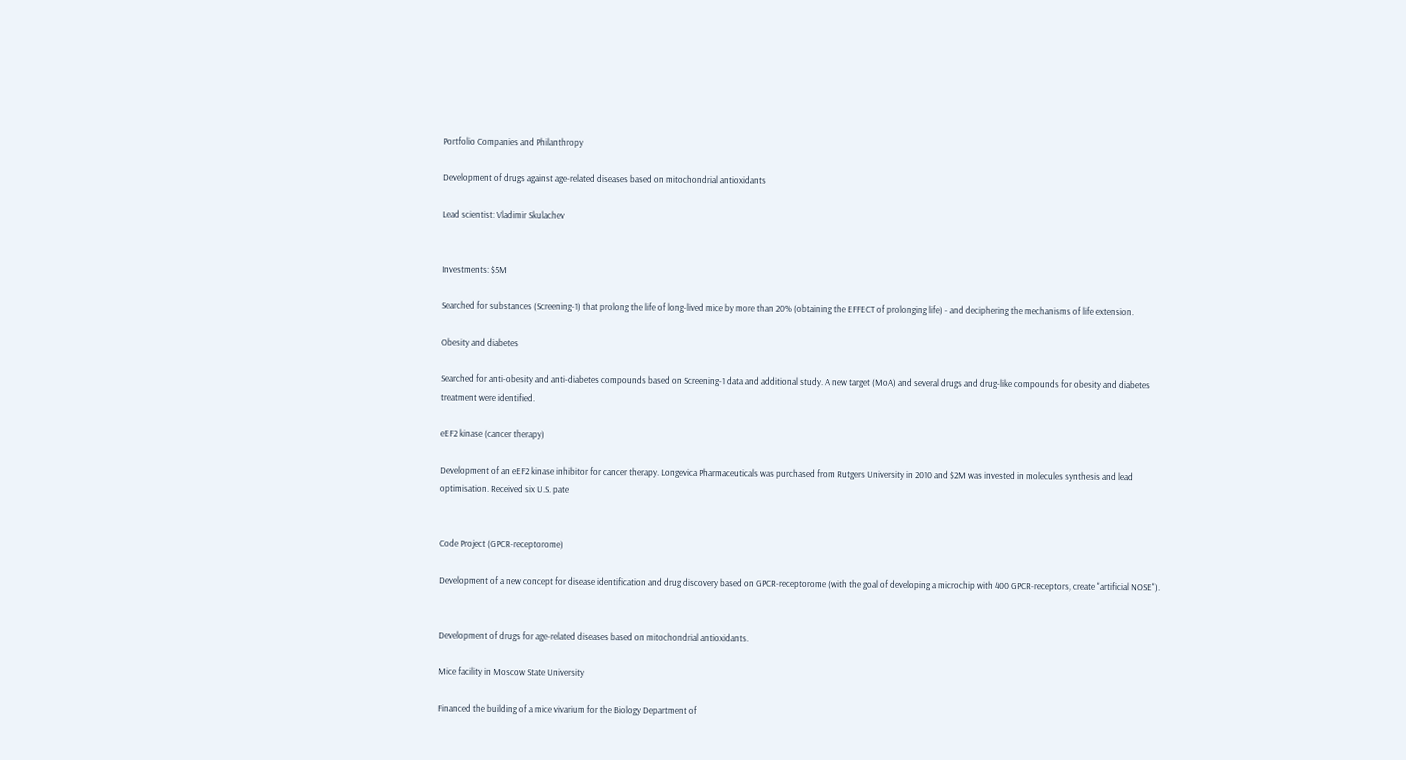Portfolio Companies and Philanthropy

Development of drugs against age-related diseases based on mitochondrial antioxidants

Lead scientist: Vladimir Skulachev


Investments: $5M

Searched for substances (Screening-1) that prolong the life of long-lived mice by more than 20% (obtaining the EFFECT of prolonging life) - and deciphering the mechanisms of life extension.

Obesity and diabetes

Searched for anti-obesity and anti-diabetes compounds based on Screening-1 data and additional study. A new target (MoA) and several drugs and drug-like compounds for obesity and diabetes treatment were identified.

eEF2 kinase (cancer therapy)

Development of an eEF2 kinase inhibitor for cancer therapy. Longevica Pharmaceuticals was purchased from Rutgers University in 2010 and $2M was invested in molecules synthesis and lead optimisation. Received six U.S. pate


Code Project (GPCR-receptorome)

Development of a new concept for disease identification and drug discovery based on GPCR-receptorome (with the goal of developing a microchip with 400 GPCR-receptors, create "artificial NOSE").


Development of drugs for age-related diseases based on mitochondrial antioxidants.

Mice facility in Moscow State University

Financed the building of a mice vivarium for the Biology Department of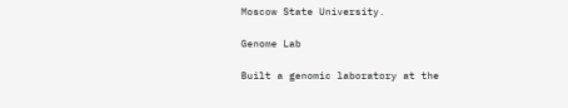Moscow State University.

Genome Lab

Built a genomic laboratory at the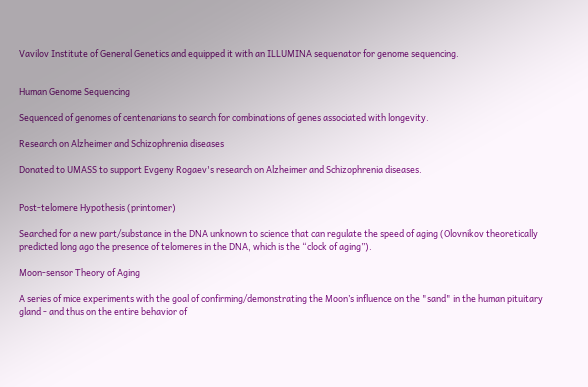Vavilov Institute of General Genetics and equipped it with an ILLUMINA sequenator for genome sequencing.


Human Genome Sequencing

Sequenced of genomes of centenarians to search for combinations of genes associated with longevity.

Research on Alzheimer and Schizophrenia diseases

Donated to UMASS to support Evgeny Rogaev's research on Alzheimer and Schizophrenia diseases.


Post-telomere Hypothesis (printomer)

Searched for a new part/substance in the DNA unknown to science that can regulate the speed of aging (Olovnikov theoretically predicted long ago the presence of telomeres in the DNA, which is the “clock of aging”).

Moon-sensor Theory of Aging

A series of mice experiments with the goal of confirming/demonstrating the Moon’s influence on the "sand" in the human pituitary gland - and thus on the entire behavior of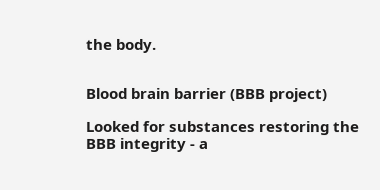the body.


Blood brain barrier (BBB project)

Looked for substances restoring the BBB integrity - a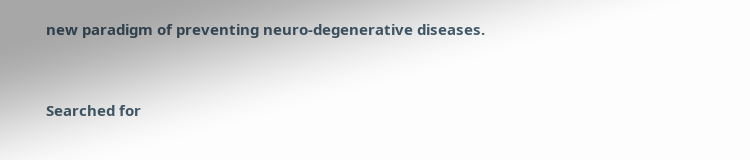new paradigm of preventing neuro-degenerative diseases.


Searched for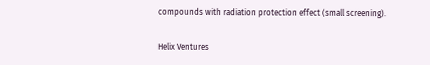compounds with radiation protection effect (small screening).

Helix Ventures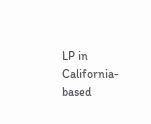LP in California-based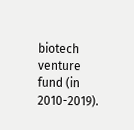biotech venture fund (in 2010-2019).